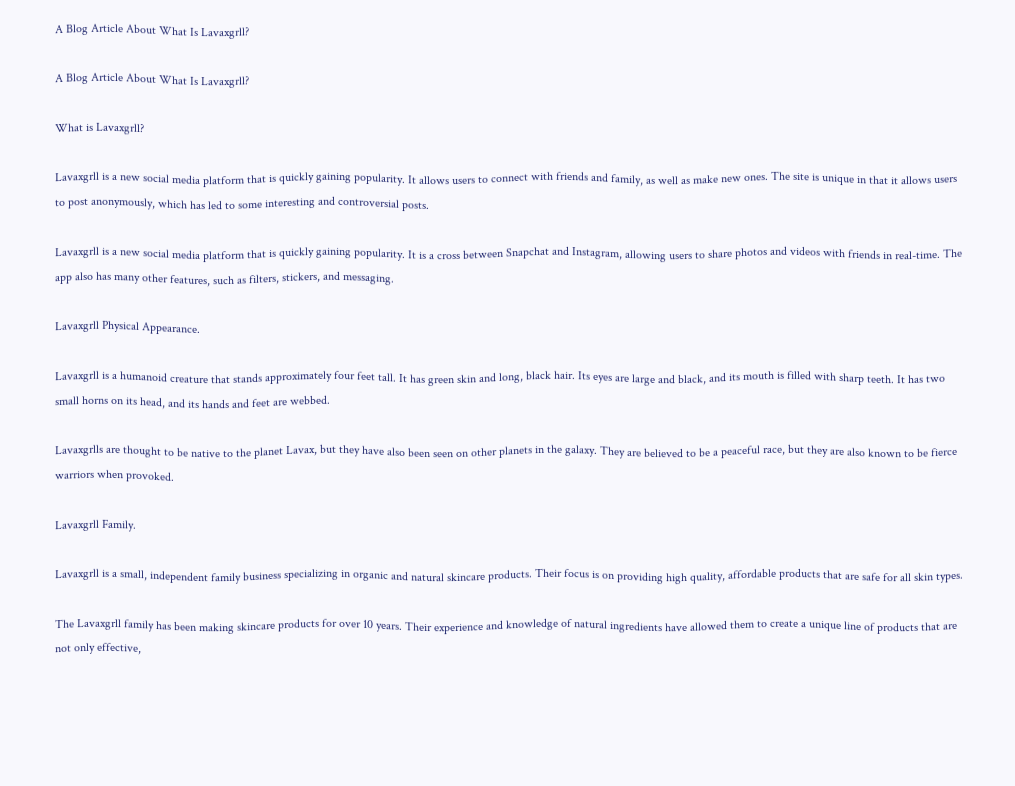A Blog Article About What Is Lavaxgrll?

A Blog Article About What Is Lavaxgrll?

What is Lavaxgrll?

Lavaxgrll is a new social media platform that is quickly gaining popularity. It allows users to connect with friends and family, as well as make new ones. The site is unique in that it allows users to post anonymously, which has led to some interesting and controversial posts.

Lavaxgrll is a new social media platform that is quickly gaining popularity. It is a cross between Snapchat and Instagram, allowing users to share photos and videos with friends in real-time. The app also has many other features, such as filters, stickers, and messaging.

Lavaxgrll Physical Appearance.

Lavaxgrll is a humanoid creature that stands approximately four feet tall. It has green skin and long, black hair. Its eyes are large and black, and its mouth is filled with sharp teeth. It has two small horns on its head, and its hands and feet are webbed.

Lavaxgrlls are thought to be native to the planet Lavax, but they have also been seen on other planets in the galaxy. They are believed to be a peaceful race, but they are also known to be fierce warriors when provoked.

Lavaxgrll Family.

Lavaxgrll is a small, independent family business specializing in organic and natural skincare products. Their focus is on providing high quality, affordable products that are safe for all skin types.

The Lavaxgrll family has been making skincare products for over 10 years. Their experience and knowledge of natural ingredients have allowed them to create a unique line of products that are not only effective,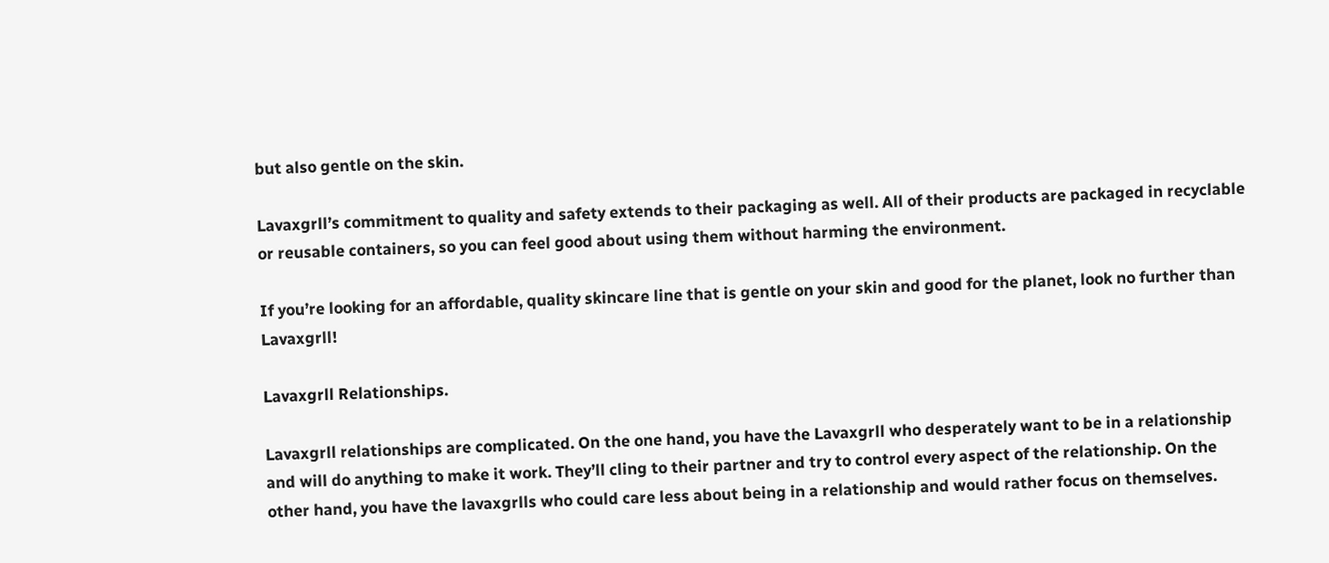but also gentle on the skin.

Lavaxgrll’s commitment to quality and safety extends to their packaging as well. All of their products are packaged in recyclable or reusable containers, so you can feel good about using them without harming the environment.

If you’re looking for an affordable, quality skincare line that is gentle on your skin and good for the planet, look no further than Lavaxgrll!

Lavaxgrll Relationships.

Lavaxgrll relationships are complicated. On the one hand, you have the Lavaxgrll who desperately want to be in a relationship and will do anything to make it work. They’ll cling to their partner and try to control every aspect of the relationship. On the other hand, you have the lavaxgrlls who could care less about being in a relationship and would rather focus on themselves.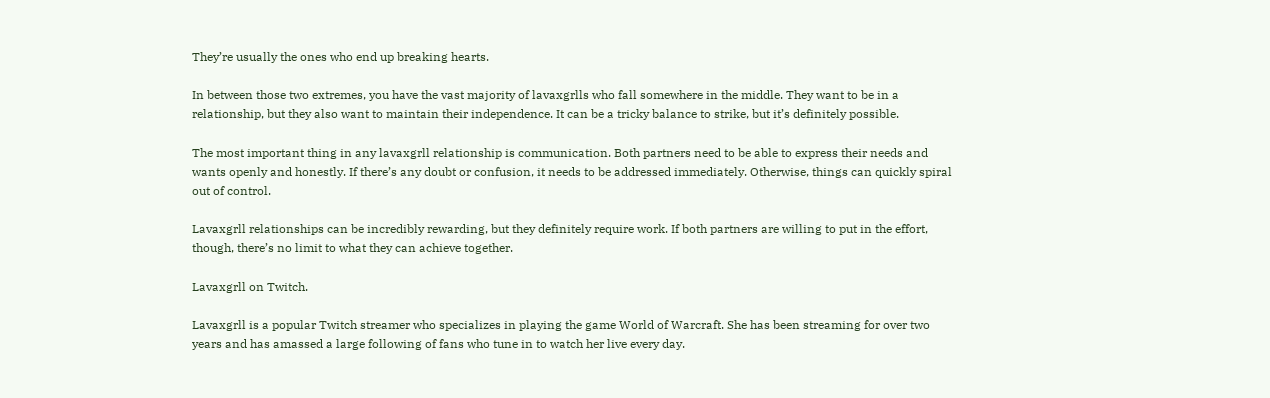They’re usually the ones who end up breaking hearts.

In between those two extremes, you have the vast majority of lavaxgrlls who fall somewhere in the middle. They want to be in a relationship, but they also want to maintain their independence. It can be a tricky balance to strike, but it’s definitely possible.

The most important thing in any lavaxgrll relationship is communication. Both partners need to be able to express their needs and wants openly and honestly. If there’s any doubt or confusion, it needs to be addressed immediately. Otherwise, things can quickly spiral out of control.

Lavaxgrll relationships can be incredibly rewarding, but they definitely require work. If both partners are willing to put in the effort, though, there’s no limit to what they can achieve together.

Lavaxgrll on Twitch.

Lavaxgrll is a popular Twitch streamer who specializes in playing the game World of Warcraft. She has been streaming for over two years and has amassed a large following of fans who tune in to watch her live every day.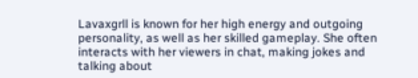Lavaxgrll is known for her high energy and outgoing personality, as well as her skilled gameplay. She often interacts with her viewers in chat, making jokes and talking about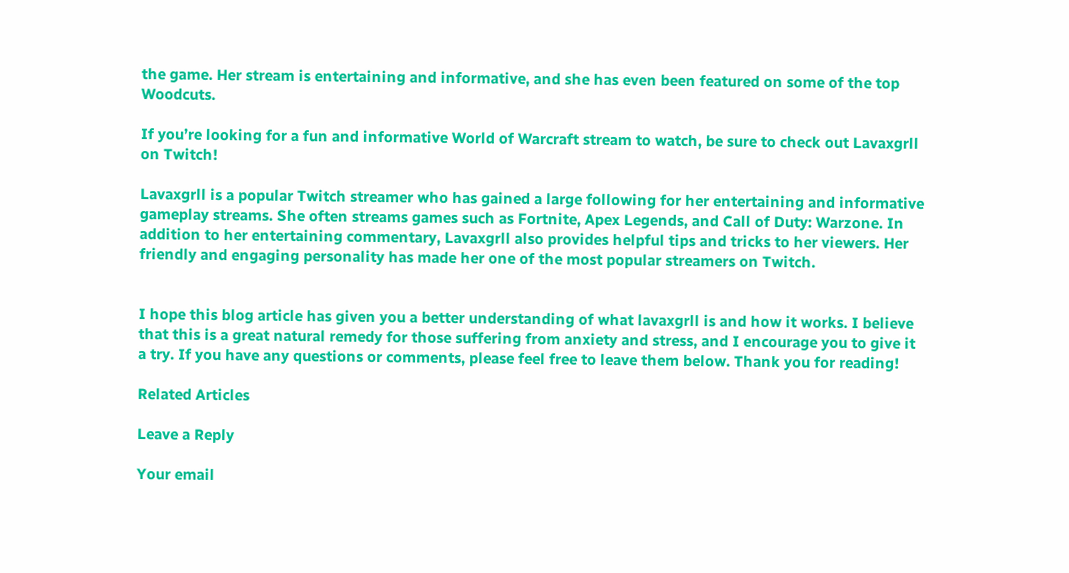the game. Her stream is entertaining and informative, and she has even been featured on some of the top Woodcuts.

If you’re looking for a fun and informative World of Warcraft stream to watch, be sure to check out Lavaxgrll on Twitch!

Lavaxgrll is a popular Twitch streamer who has gained a large following for her entertaining and informative gameplay streams. She often streams games such as Fortnite, Apex Legends, and Call of Duty: Warzone. In addition to her entertaining commentary, Lavaxgrll also provides helpful tips and tricks to her viewers. Her friendly and engaging personality has made her one of the most popular streamers on Twitch.


I hope this blog article has given you a better understanding of what lavaxgrll is and how it works. I believe that this is a great natural remedy for those suffering from anxiety and stress, and I encourage you to give it a try. If you have any questions or comments, please feel free to leave them below. Thank you for reading!

Related Articles

Leave a Reply

Your email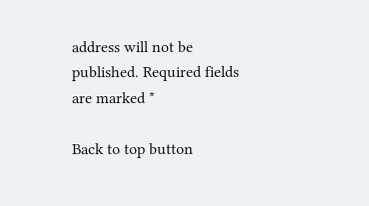address will not be published. Required fields are marked *

Back to top button